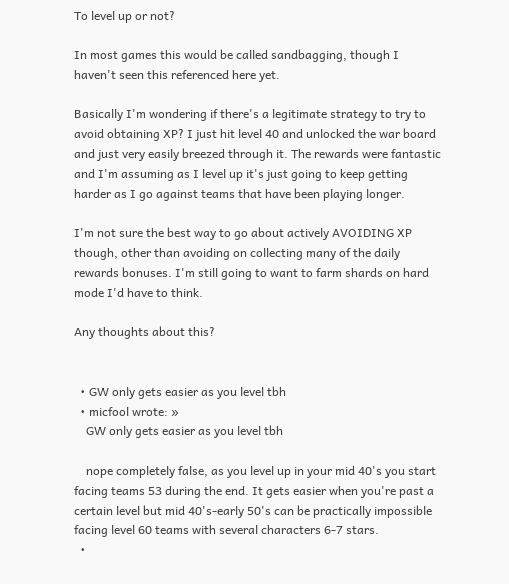To level up or not?

In most games this would be called sandbagging, though I haven't seen this referenced here yet.

Basically I'm wondering if there's a legitimate strategy to try to avoid obtaining XP? I just hit level 40 and unlocked the war board and just very easily breezed through it. The rewards were fantastic and I'm assuming as I level up it's just going to keep getting harder as I go against teams that have been playing longer.

I'm not sure the best way to go about actively AVOIDING XP though, other than avoiding on collecting many of the daily rewards bonuses. I'm still going to want to farm shards on hard mode I'd have to think.

Any thoughts about this?


  • GW only gets easier as you level tbh
  • micfool wrote: »
    GW only gets easier as you level tbh

    nope completely false, as you level up in your mid 40's you start facing teams 53 during the end. It gets easier when you're past a certain level but mid 40's-early 50's can be practically impossible facing level 60 teams with several characters 6-7 stars.
  •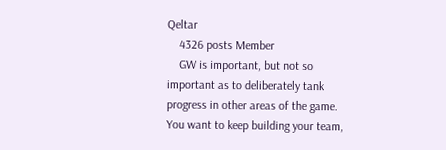Qeltar
    4326 posts Member
    GW is important, but not so important as to deliberately tank progress in other areas of the game. You want to keep building your team,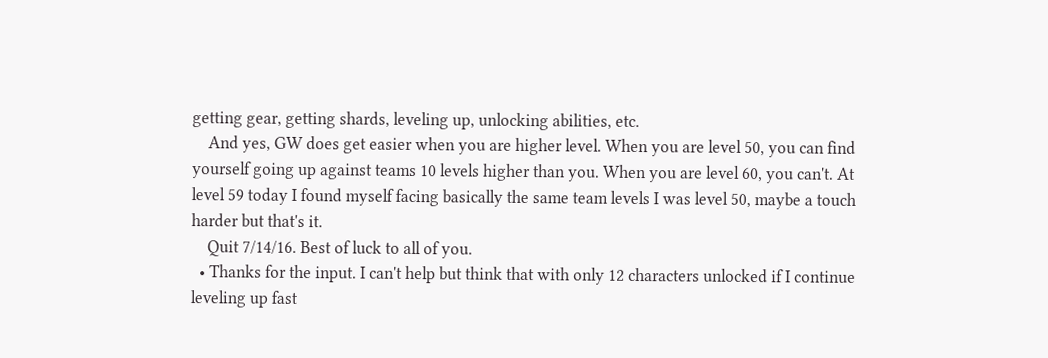getting gear, getting shards, leveling up, unlocking abilities, etc.
    And yes, GW does get easier when you are higher level. When you are level 50, you can find yourself going up against teams 10 levels higher than you. When you are level 60, you can't. At level 59 today I found myself facing basically the same team levels I was level 50, maybe a touch harder but that's it.
    Quit 7/14/16. Best of luck to all of you.
  • Thanks for the input. I can't help but think that with only 12 characters unlocked if I continue leveling up fast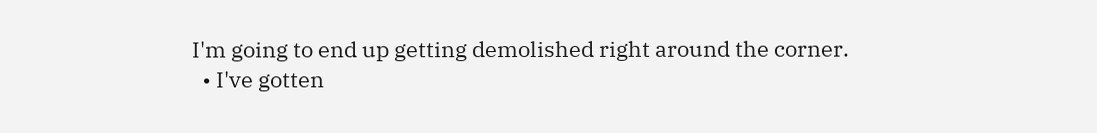I'm going to end up getting demolished right around the corner.
  • I've gotten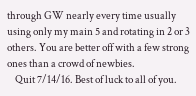through GW nearly every time usually using only my main 5 and rotating in 2 or 3 others. You are better off with a few strong ones than a crowd of newbies.
    Quit 7/14/16. Best of luck to all of you.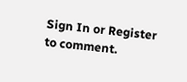Sign In or Register to comment.